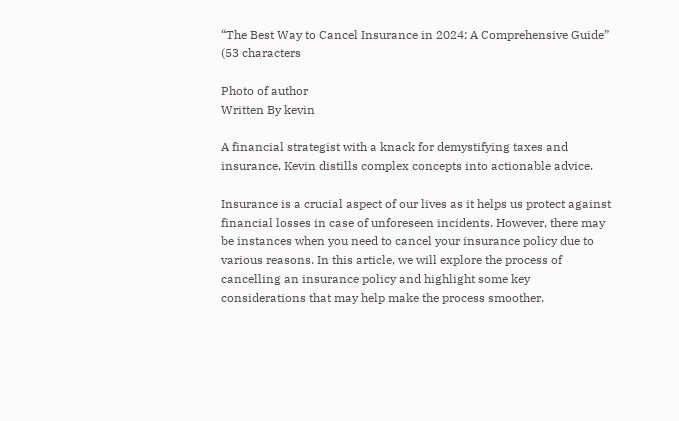“The Best Way to Cancel Insurance in 2024: A Comprehensive Guide” (53 characters

Photo of author
Written By kevin

A financial strategist with a knack for demystifying taxes and insurance, Kevin distills complex concepts into actionable advice.

Insurance is a crucial aspect of our lives as it helps us protect against financial losses in case of unforeseen incidents. However, there may be instances when you need to cancel your insurance policy due to various reasons. In this article, we will explore the process of cancelling an insurance policy and highlight some key considerations that may help make the process smoother.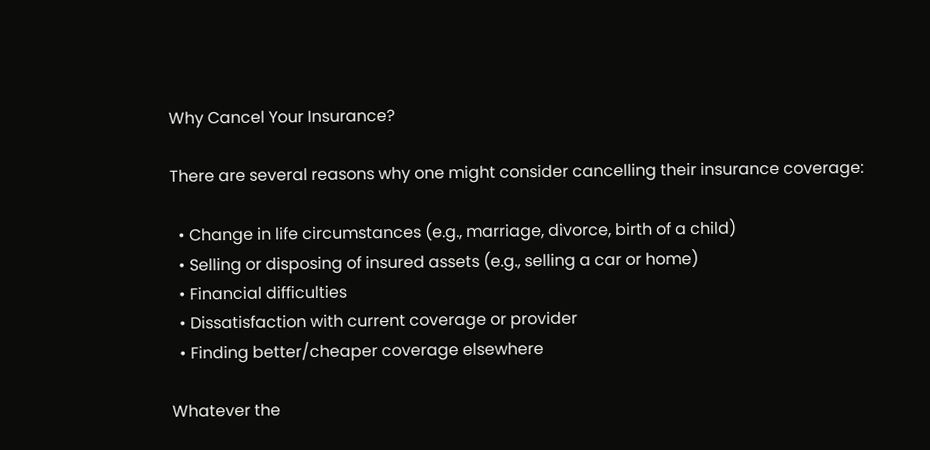Why Cancel Your Insurance?

There are several reasons why one might consider cancelling their insurance coverage:

  • Change in life circumstances (e.g., marriage, divorce, birth of a child)
  • Selling or disposing of insured assets (e.g., selling a car or home)
  • Financial difficulties
  • Dissatisfaction with current coverage or provider
  • Finding better/cheaper coverage elsewhere

Whatever the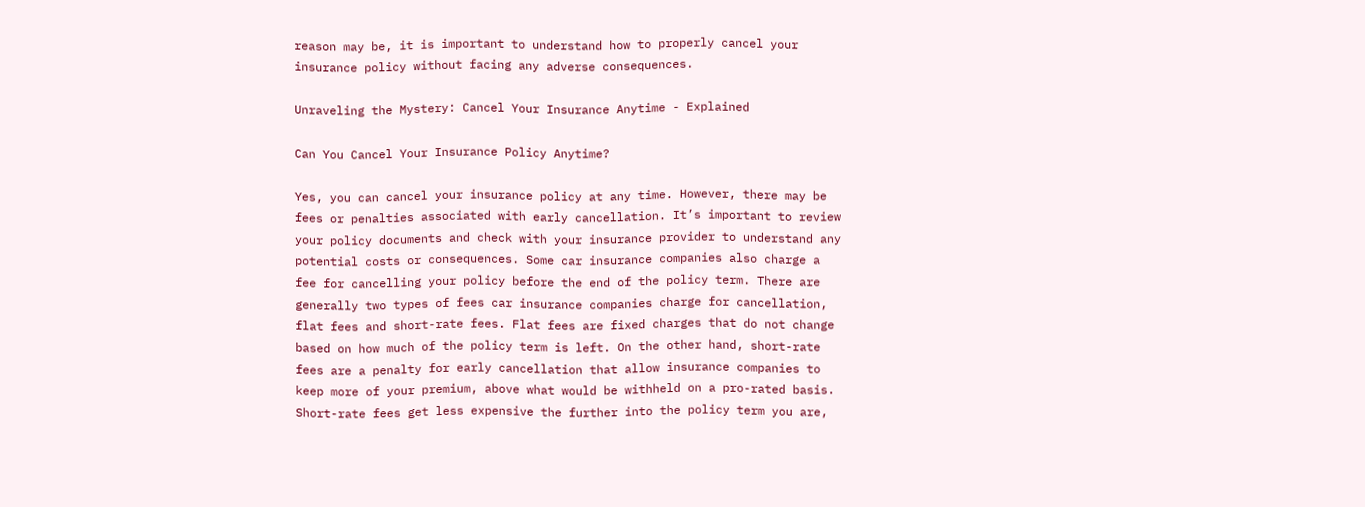reason may be, it is important to understand how to properly cancel your insurance policy without facing any adverse consequences.

Unraveling the Mystery: Cancel Your Insurance Anytime - Explained

Can You Cancel Your Insurance Policy Anytime?

Yes, you can cancel your insurance policy at any time. However, there may be fees or penalties associated with early cancellation. It’s important to review your policy documents and check with your insurance provider to understand any potential costs or consequences. Some car insurance companies also charge a fee for cancelling your policy before the end of the policy term. There are generally two types of fees car insurance companies charge for cancellation, flat fees and short-rate fees. Flat fees are fixed charges that do not change based on how much of the policy term is left. On the other hand, short-rate fees are a penalty for early cancellation that allow insurance companies to keep more of your premium, above what would be withheld on a pro-rated basis. Short-rate fees get less expensive the further into the policy term you are,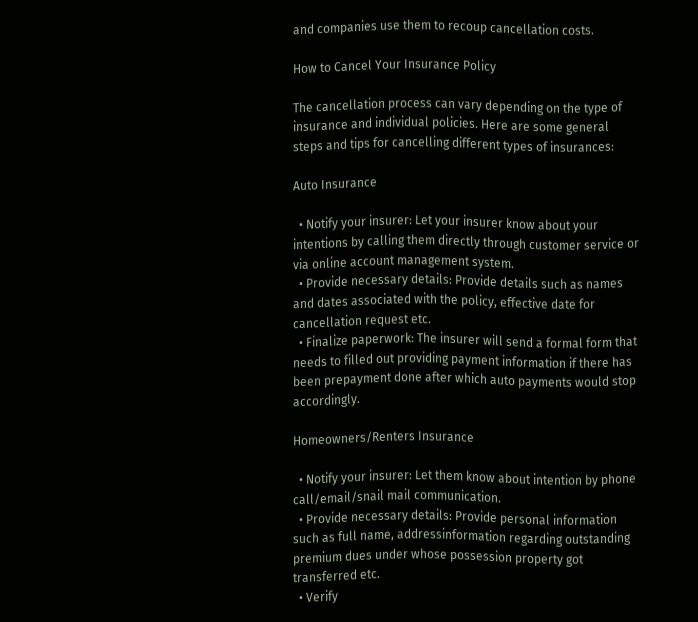and companies use them to recoup cancellation costs.

How to Cancel Your Insurance Policy

The cancellation process can vary depending on the type of insurance and individual policies. Here are some general steps and tips for cancelling different types of insurances:

Auto Insurance

  • Notify your insurer: Let your insurer know about your intentions by calling them directly through customer service or via online account management system.
  • Provide necessary details: Provide details such as names and dates associated with the policy, effective date for cancellation request etc.
  • Finalize paperwork: The insurer will send a formal form that needs to filled out providing payment information if there has been prepayment done after which auto payments would stop accordingly.

Homeowners/Renters Insurance

  • Notify your insurer: Let them know about intention by phone call/email/snail mail communication.
  • Provide necessary details: Provide personal information such as full name, addressinformation regarding outstanding premium dues under whose possession property got transferred etc.
  • Verify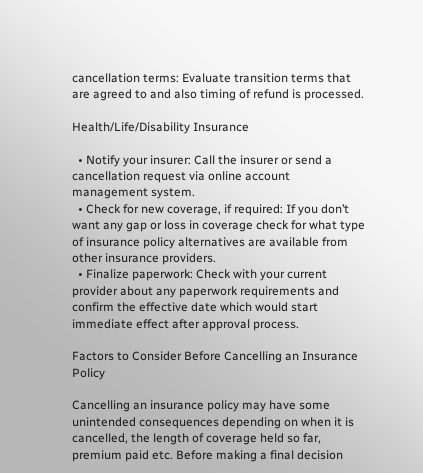cancellation terms: Evaluate transition terms that are agreed to and also timing of refund is processed.

Health/Life/Disability Insurance

  • Notify your insurer: Call the insurer or send a cancellation request via online account management system.
  • Check for new coverage, if required: If you don’t want any gap or loss in coverage check for what type of insurance policy alternatives are available from other insurance providers.
  • Finalize paperwork: Check with your current provider about any paperwork requirements and confirm the effective date which would start immediate effect after approval process.

Factors to Consider Before Cancelling an Insurance Policy

Cancelling an insurance policy may have some unintended consequences depending on when it is cancelled, the length of coverage held so far, premium paid etc. Before making a final decision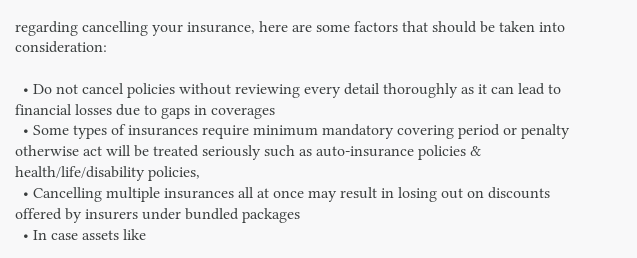regarding cancelling your insurance, here are some factors that should be taken into consideration:

  • Do not cancel policies without reviewing every detail thoroughly as it can lead to financial losses due to gaps in coverages
  • Some types of insurances require minimum mandatory covering period or penalty otherwise act will be treated seriously such as auto-insurance policies & health/life/disability policies,
  • Cancelling multiple insurances all at once may result in losing out on discounts offered by insurers under bundled packages
  • In case assets like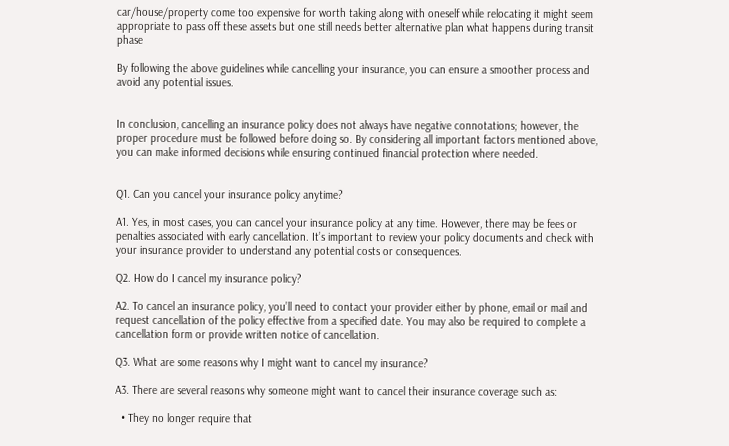car/house/property come too expensive for worth taking along with oneself while relocating it might seem appropriate to pass off these assets but one still needs better alternative plan what happens during transit phase

By following the above guidelines while cancelling your insurance, you can ensure a smoother process and avoid any potential issues.


In conclusion, cancelling an insurance policy does not always have negative connotations; however, the proper procedure must be followed before doing so. By considering all important factors mentioned above, you can make informed decisions while ensuring continued financial protection where needed.


Q1. Can you cancel your insurance policy anytime?

A1. Yes, in most cases, you can cancel your insurance policy at any time. However, there may be fees or penalties associated with early cancellation. It’s important to review your policy documents and check with your insurance provider to understand any potential costs or consequences.

Q2. How do I cancel my insurance policy?

A2. To cancel an insurance policy, you’ll need to contact your provider either by phone, email or mail and request cancellation of the policy effective from a specified date. You may also be required to complete a cancellation form or provide written notice of cancellation.

Q3. What are some reasons why I might want to cancel my insurance?

A3. There are several reasons why someone might want to cancel their insurance coverage such as:

  • They no longer require that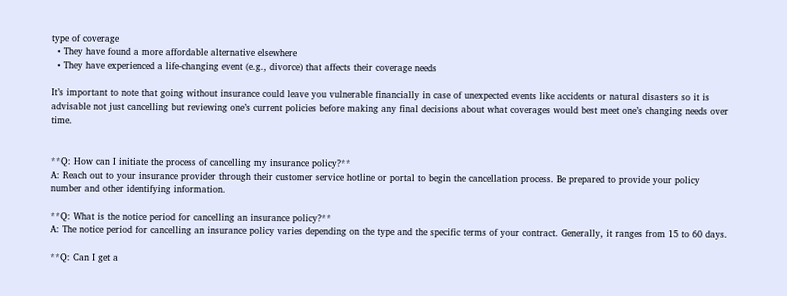type of coverage
  • They have found a more affordable alternative elsewhere
  • They have experienced a life-changing event (e.g., divorce) that affects their coverage needs

It’s important to note that going without insurance could leave you vulnerable financially in case of unexpected events like accidents or natural disasters so it is advisable not just cancelling but reviewing one’s current policies before making any final decisions about what coverages would best meet one’s changing needs over time.


**Q: How can I initiate the process of cancelling my insurance policy?**
A: Reach out to your insurance provider through their customer service hotline or portal to begin the cancellation process. Be prepared to provide your policy number and other identifying information.

**Q: What is the notice period for cancelling an insurance policy?**
A: The notice period for cancelling an insurance policy varies depending on the type and the specific terms of your contract. Generally, it ranges from 15 to 60 days.

**Q: Can I get a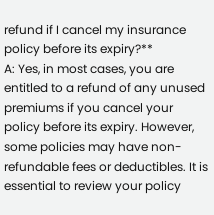refund if I cancel my insurance policy before its expiry?**
A: Yes, in most cases, you are entitled to a refund of any unused premiums if you cancel your policy before its expiry. However, some policies may have non-refundable fees or deductibles. It is essential to review your policy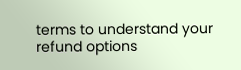terms to understand your refund options